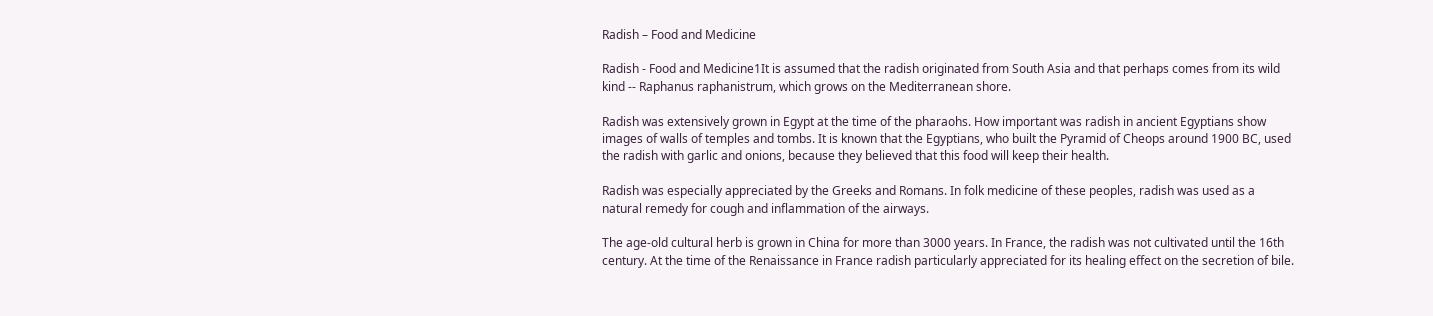Radish – Food and Medicine

Radish - Food and Medicine1It is assumed that the radish originated from South Asia and that perhaps comes from its wild kind -- Raphanus raphanistrum, which grows on the Mediterranean shore.

Radish was extensively grown in Egypt at the time of the pharaohs. How important was radish in ancient Egyptians show images of walls of temples and tombs. It is known that the Egyptians, who built the Pyramid of Cheops around 1900 BC, used the radish with garlic and onions, because they believed that this food will keep their health.

Radish was especially appreciated by the Greeks and Romans. In folk medicine of these peoples, radish was used as a natural remedy for cough and inflammation of the airways.

The age-old cultural herb is grown in China for more than 3000 years. In France, the radish was not cultivated until the 16th century. At the time of the Renaissance in France radish particularly appreciated for its healing effect on the secretion of bile.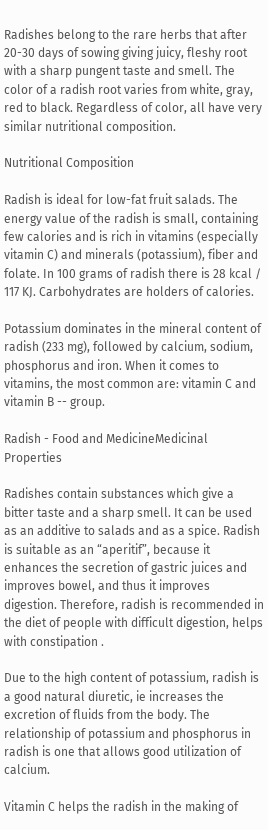Radishes belong to the rare herbs that after 20-30 days of sowing giving juicy, fleshy root with a sharp pungent taste and smell. The color of a radish root varies from white, gray, red to black. Regardless of color, all have very similar nutritional composition.

Nutritional Composition

Radish is ideal for low-fat fruit salads. The energy value of the radish is small, containing few calories and is rich in vitamins (especially vitamin C) and minerals (potassium), fiber and folate. In 100 grams of radish there is 28 kcal / 117 KJ. Carbohydrates are holders of calories.

Potassium dominates in the mineral content of radish (233 mg), followed by calcium, sodium, phosphorus and iron. When it comes to vitamins, the most common are: vitamin C and vitamin B -- group.

Radish - Food and MedicineMedicinal Properties

Radishes contain substances which give a bitter taste and a sharp smell. It can be used as an additive to salads and as a spice. Radish is suitable as an “aperitif”, because it enhances the secretion of gastric juices and improves bowel, and thus it improves digestion. Therefore, radish is recommended in the diet of people with difficult digestion, helps with constipation .

Due to the high content of potassium, radish is a good natural diuretic, ie increases the excretion of fluids from the body. The relationship of potassium and phosphorus in radish is one that allows good utilization of calcium.

Vitamin C helps the radish in the making of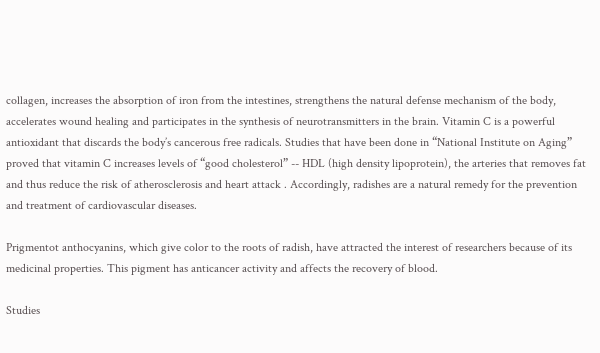collagen, increases the absorption of iron from the intestines, strengthens the natural defense mechanism of the body, accelerates wound healing and participates in the synthesis of neurotransmitters in the brain. Vitamin C is a powerful antioxidant that discards the body’s cancerous free radicals. Studies that have been done in “National Institute on Aging” proved that vitamin C increases levels of “good cholesterol” -- HDL (high density lipoprotein), the arteries that removes fat and thus reduce the risk of atherosclerosis and heart attack . Accordingly, radishes are a natural remedy for the prevention and treatment of cardiovascular diseases.

Prigmentot anthocyanins, which give color to the roots of radish, have attracted the interest of researchers because of its medicinal properties. This pigment has anticancer activity and affects the recovery of blood.

Studies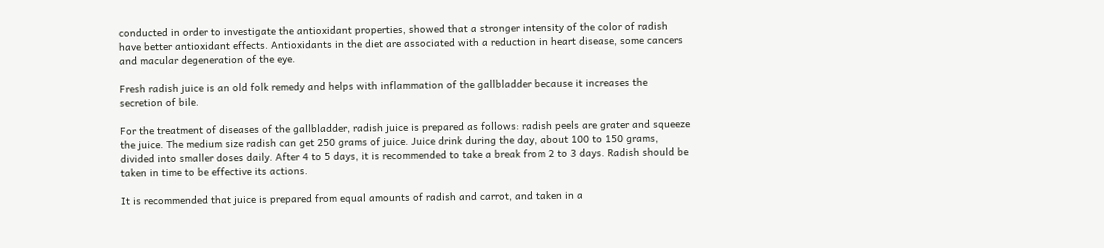conducted in order to investigate the antioxidant properties, showed that a stronger intensity of the color of radish have better antioxidant effects. Antioxidants in the diet are associated with a reduction in heart disease, some cancers and macular degeneration of the eye.

Fresh radish juice is an old folk remedy and helps with inflammation of the gallbladder because it increases the secretion of bile.

For the treatment of diseases of the gallbladder, radish juice is prepared as follows: radish peels are grater and squeeze the juice. The medium size radish can get 250 grams of juice. Juice drink during the day, about 100 to 150 grams, divided into smaller doses daily. After 4 to 5 days, it is recommended to take a break from 2 to 3 days. Radish should be taken in time to be effective its actions.

It is recommended that juice is prepared from equal amounts of radish and carrot, and taken in a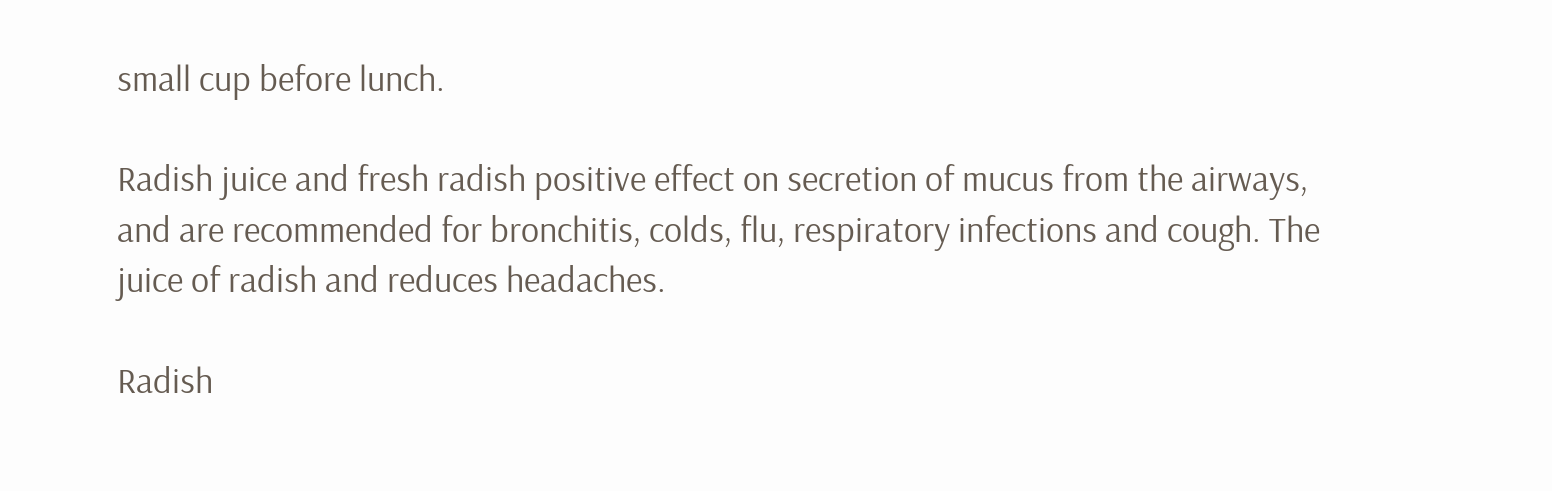small cup before lunch.

Radish juice and fresh radish positive effect on secretion of mucus from the airways, and are recommended for bronchitis, colds, flu, respiratory infections and cough. The juice of radish and reduces headaches.

Radish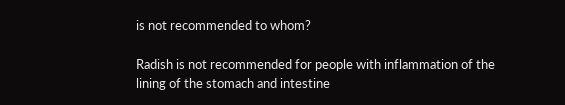is not recommended to whom?

Radish is not recommended for people with inflammation of the lining of the stomach and intestine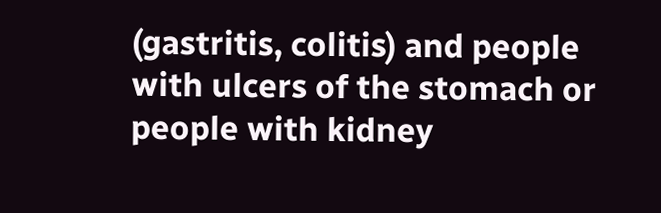(gastritis, colitis) and people with ulcers of the stomach or people with kidney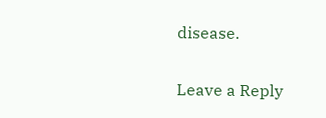disease.


Leave a Reply